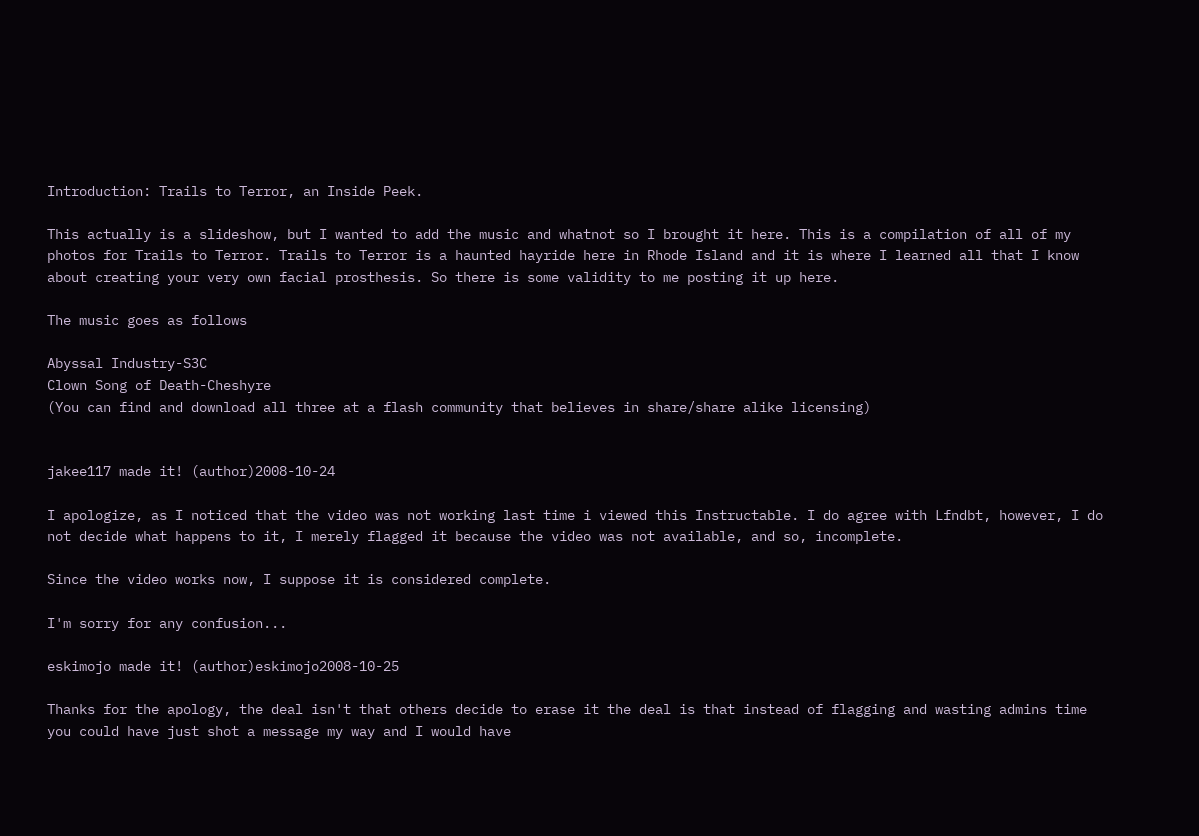Introduction: Trails to Terror, an Inside Peek.

This actually is a slideshow, but I wanted to add the music and whatnot so I brought it here. This is a compilation of all of my photos for Trails to Terror. Trails to Terror is a haunted hayride here in Rhode Island and it is where I learned all that I know about creating your very own facial prosthesis. So there is some validity to me posting it up here.

The music goes as follows

Abyssal Industry-S3C
Clown Song of Death-Cheshyre
(You can find and download all three at a flash community that believes in share/share alike licensing)


jakee117 made it! (author)2008-10-24

I apologize, as I noticed that the video was not working last time i viewed this Instructable. I do agree with Lfndbt, however, I do not decide what happens to it, I merely flagged it because the video was not available, and so, incomplete.

Since the video works now, I suppose it is considered complete.

I'm sorry for any confusion...

eskimojo made it! (author)eskimojo2008-10-25

Thanks for the apology, the deal isn't that others decide to erase it the deal is that instead of flagging and wasting admins time you could have just shot a message my way and I would have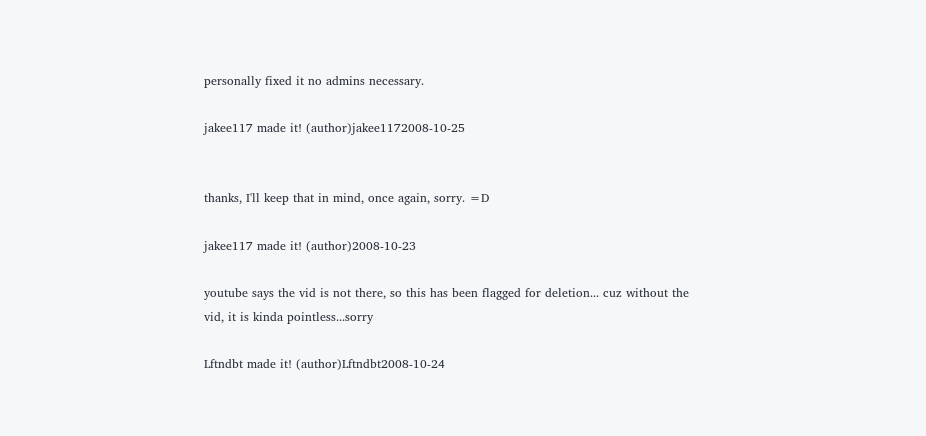personally fixed it no admins necessary.

jakee117 made it! (author)jakee1172008-10-25


thanks, I'll keep that in mind, once again, sorry. =D

jakee117 made it! (author)2008-10-23

youtube says the vid is not there, so this has been flagged for deletion... cuz without the vid, it is kinda pointless...sorry

Lftndbt made it! (author)Lftndbt2008-10-24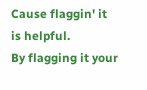Cause flaggin' it is helpful.
By flagging it your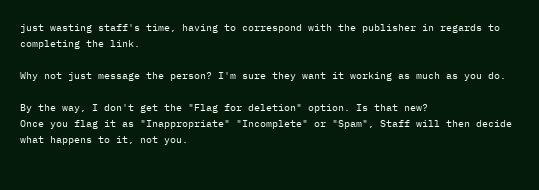just wasting staff's time, having to correspond with the publisher in regards to completing the link.

Why not just message the person? I'm sure they want it working as much as you do.

By the way, I don't get the "Flag for deletion" option. Is that new?
Once you flag it as "Inappropriate" "Incomplete" or "Spam", Staff will then decide what happens to it, not you.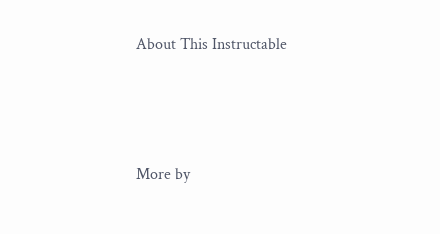About This Instructable




More by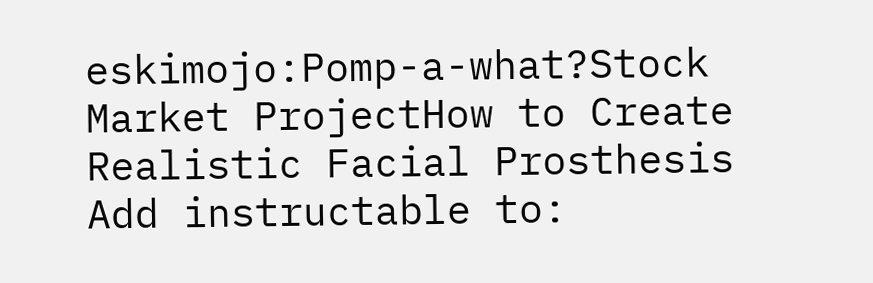eskimojo:Pomp-a-what?Stock Market ProjectHow to Create Realistic Facial Prosthesis
Add instructable to: